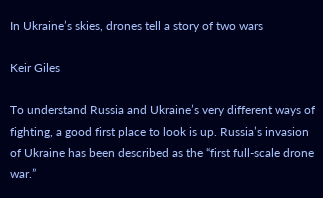In Ukraine’s skies, drones tell a story of two wars

Keir Giles

To understand Russia and Ukraine’s very different ways of fighting, a good first place to look is up. Russia’s invasion of Ukraine has been described as the “first full-scale drone war.”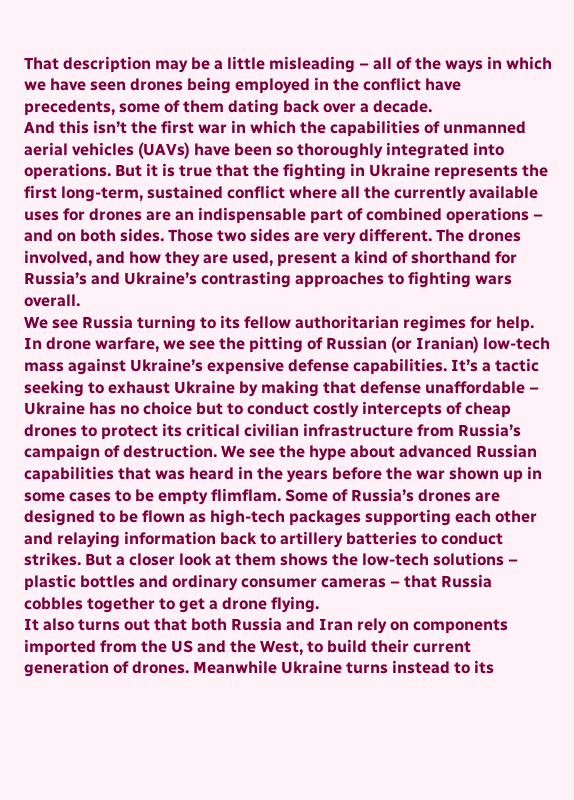That description may be a little misleading – all of the ways in which we have seen drones being employed in the conflict have precedents, some of them dating back over a decade.
And this isn’t the first war in which the capabilities of unmanned aerial vehicles (UAVs) have been so thoroughly integrated into operations. But it is true that the fighting in Ukraine represents the first long-term, sustained conflict where all the currently available uses for drones are an indispensable part of combined operations – and on both sides. Those two sides are very different. The drones involved, and how they are used, present a kind of shorthand for Russia’s and Ukraine’s contrasting approaches to fighting wars overall.
We see Russia turning to its fellow authoritarian regimes for help. In drone warfare, we see the pitting of Russian (or Iranian) low-tech mass against Ukraine’s expensive defense capabilities. It’s a tactic seeking to exhaust Ukraine by making that defense unaffordable – Ukraine has no choice but to conduct costly intercepts of cheap drones to protect its critical civilian infrastructure from Russia’s campaign of destruction. We see the hype about advanced Russian capabilities that was heard in the years before the war shown up in some cases to be empty flimflam. Some of Russia’s drones are designed to be flown as high-tech packages supporting each other and relaying information back to artillery batteries to conduct strikes. But a closer look at them shows the low-tech solutions – plastic bottles and ordinary consumer cameras – that Russia cobbles together to get a drone flying.
It also turns out that both Russia and Iran rely on components imported from the US and the West, to build their current generation of drones. Meanwhile Ukraine turns instead to its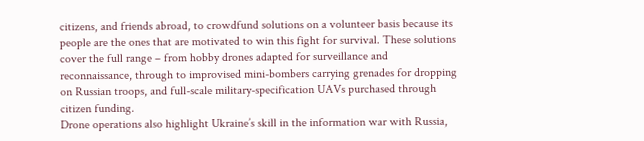citizens, and friends abroad, to crowdfund solutions on a volunteer basis because its people are the ones that are motivated to win this fight for survival. These solutions cover the full range – from hobby drones adapted for surveillance and reconnaissance, through to improvised mini-bombers carrying grenades for dropping on Russian troops, and full-scale military-specification UAVs purchased through citizen funding.
Drone operations also highlight Ukraine’s skill in the information war with Russia,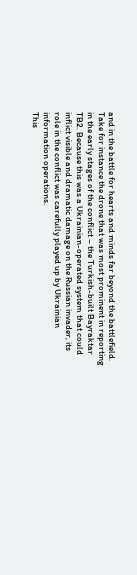and in the battle for hearts and minds far beyond the battlefield. Take for instance the drone that was most prominent in reporting in the early stages of the conflict – the Turkish-built Bayraktar TB2. Because this was a Ukrainian-operated system that could inflict visible and dramatic damage on the Russian invader, its role in the conflict was carefully played up by Ukrainian information operations.
This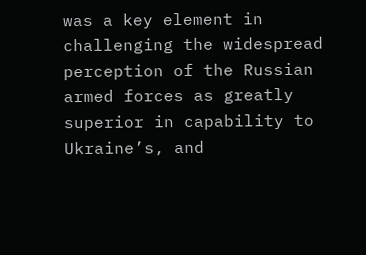was a key element in challenging the widespread perception of the Russian armed forces as greatly superior in capability to Ukraine’s, and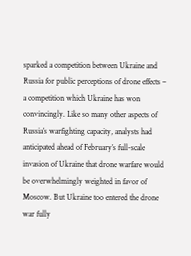sparked a competition between Ukraine and Russia for public perceptions of drone effects – a competition which Ukraine has won convincingly. Like so many other aspects of Russia’s warfighting capacity, analysts had anticipated ahead of February’s full-scale invasion of Ukraine that drone warfare would be overwhelmingly weighted in favor of Moscow. But Ukraine too entered the drone war fully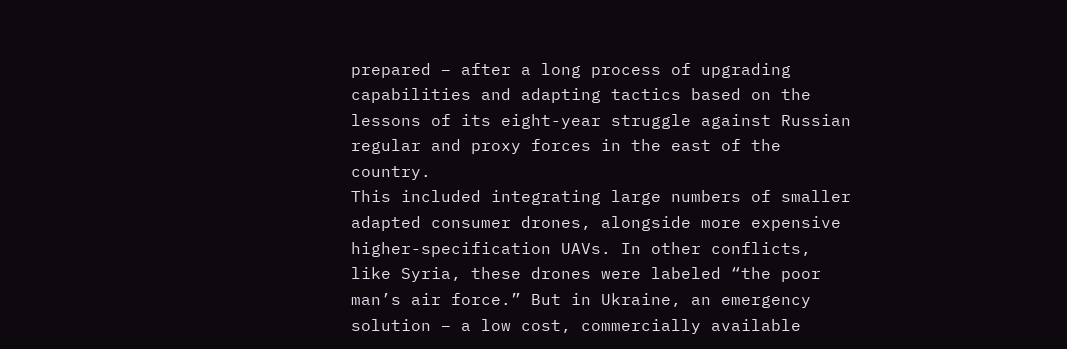prepared – after a long process of upgrading capabilities and adapting tactics based on the lessons of its eight-year struggle against Russian regular and proxy forces in the east of the country.
This included integrating large numbers of smaller adapted consumer drones, alongside more expensive higher-specification UAVs. In other conflicts, like Syria, these drones were labeled “the poor man’s air force.” But in Ukraine, an emergency solution – a low cost, commercially available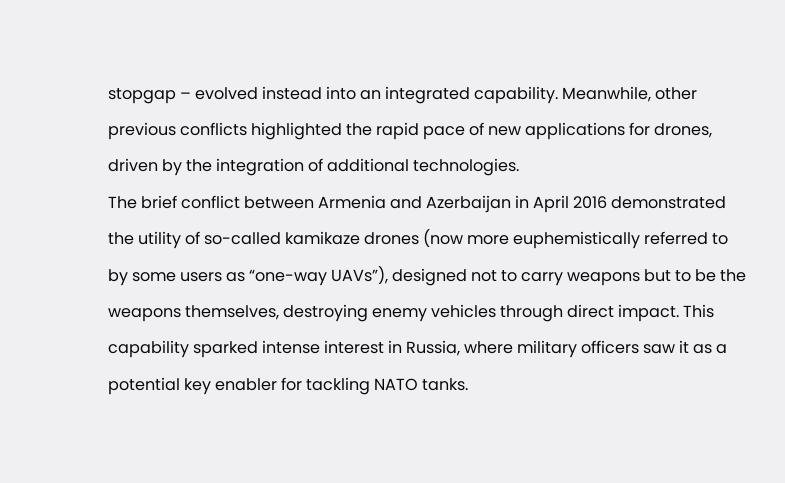stopgap – evolved instead into an integrated capability. Meanwhile, other previous conflicts highlighted the rapid pace of new applications for drones, driven by the integration of additional technologies.
The brief conflict between Armenia and Azerbaijan in April 2016 demonstrated the utility of so-called kamikaze drones (now more euphemistically referred to by some users as “one-way UAVs”), designed not to carry weapons but to be the weapons themselves, destroying enemy vehicles through direct impact. This capability sparked intense interest in Russia, where military officers saw it as a potential key enabler for tackling NATO tanks.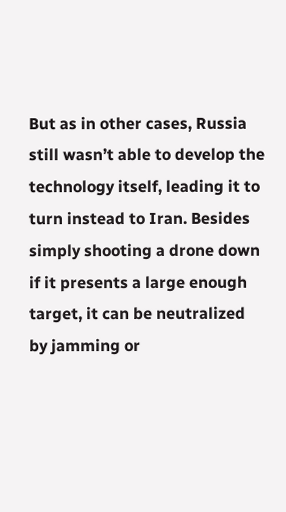But as in other cases, Russia still wasn’t able to develop the technology itself, leading it to turn instead to Iran. Besides simply shooting a drone down if it presents a large enough target, it can be neutralized by jamming or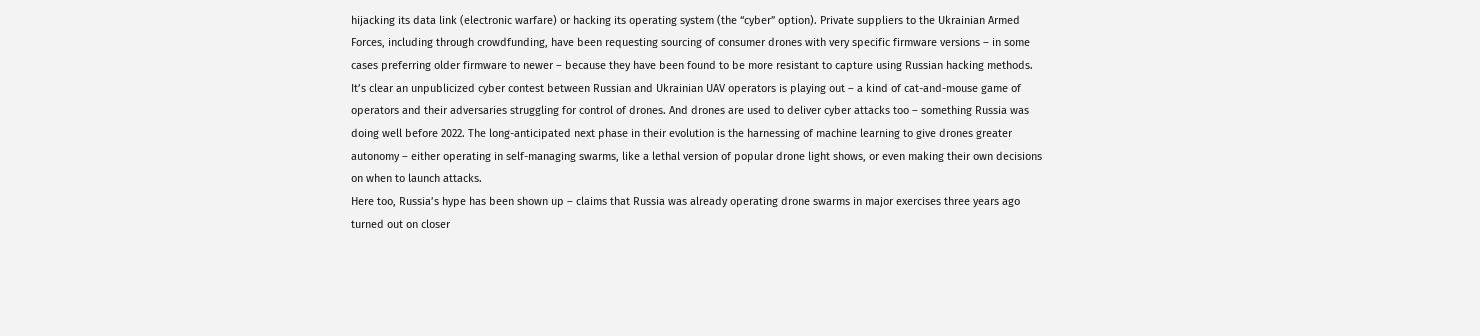hijacking its data link (electronic warfare) or hacking its operating system (the “cyber” option). Private suppliers to the Ukrainian Armed Forces, including through crowdfunding, have been requesting sourcing of consumer drones with very specific firmware versions – in some cases preferring older firmware to newer – because they have been found to be more resistant to capture using Russian hacking methods.
It’s clear an unpublicized cyber contest between Russian and Ukrainian UAV operators is playing out – a kind of cat-and-mouse game of operators and their adversaries struggling for control of drones. And drones are used to deliver cyber attacks too – something Russia was doing well before 2022. The long-anticipated next phase in their evolution is the harnessing of machine learning to give drones greater autonomy – either operating in self-managing swarms, like a lethal version of popular drone light shows, or even making their own decisions on when to launch attacks.
Here too, Russia’s hype has been shown up – claims that Russia was already operating drone swarms in major exercises three years ago turned out on closer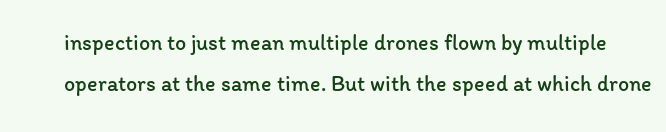inspection to just mean multiple drones flown by multiple operators at the same time. But with the speed at which drone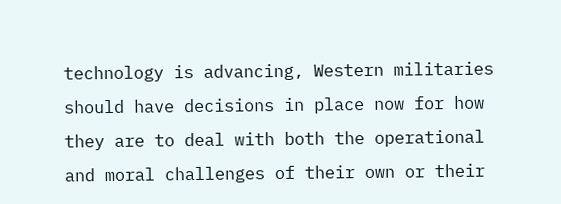technology is advancing, Western militaries should have decisions in place now for how they are to deal with both the operational and moral challenges of their own or their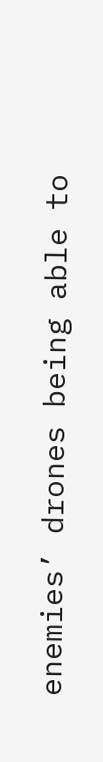enemies’ drones being able to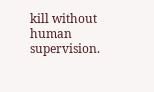kill without human supervision.